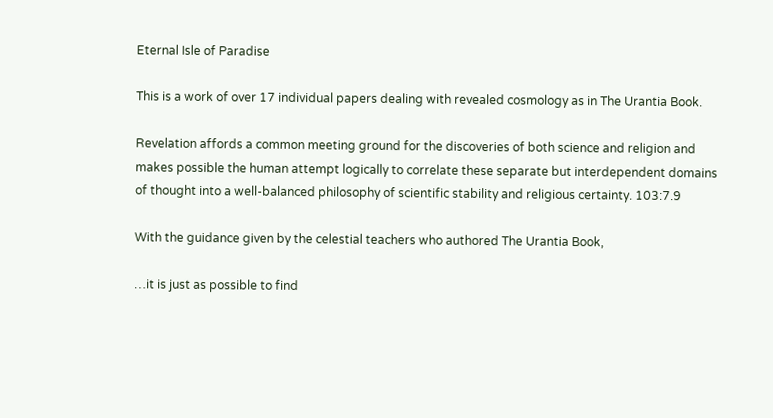Eternal Isle of Paradise

This is a work of over 17 individual papers dealing with revealed cosmology as in The Urantia Book.

Revelation affords a common meeting ground for the discoveries of both science and religion and makes possible the human attempt logically to correlate these separate but interdependent domains of thought into a well-balanced philosophy of scientific stability and religious certainty. 103:7.9

With the guidance given by the celestial teachers who authored The Urantia Book,

…it is just as possible to find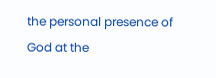the personal presence of God at the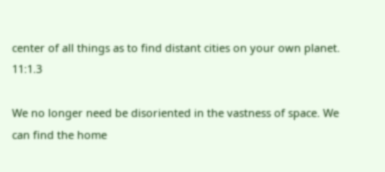center of all things as to find distant cities on your own planet. 11:1.3

We no longer need be disoriented in the vastness of space. We can find the home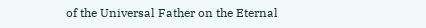of the Universal Father on the Eternal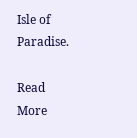Isle of Paradise.

Read More